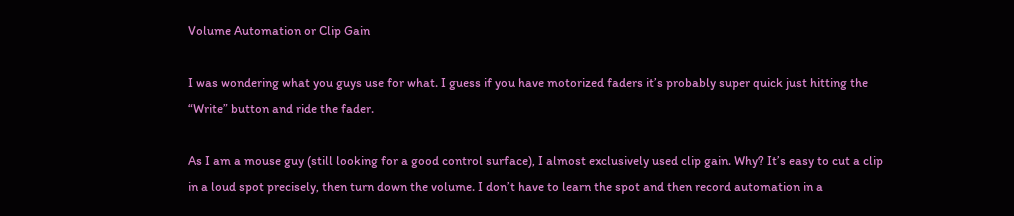Volume Automation or Clip Gain

I was wondering what you guys use for what. I guess if you have motorized faders it’s probably super quick just hitting the “Write” button and ride the fader.

As I am a mouse guy (still looking for a good control surface), I almost exclusively used clip gain. Why? It’s easy to cut a clip in a loud spot precisely, then turn down the volume. I don’t have to learn the spot and then record automation in a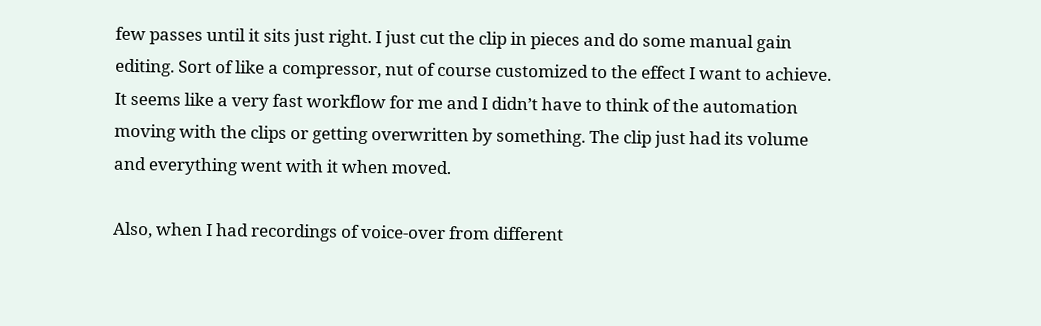few passes until it sits just right. I just cut the clip in pieces and do some manual gain editing. Sort of like a compressor, nut of course customized to the effect I want to achieve. It seems like a very fast workflow for me and I didn’t have to think of the automation moving with the clips or getting overwritten by something. The clip just had its volume and everything went with it when moved.

Also, when I had recordings of voice-over from different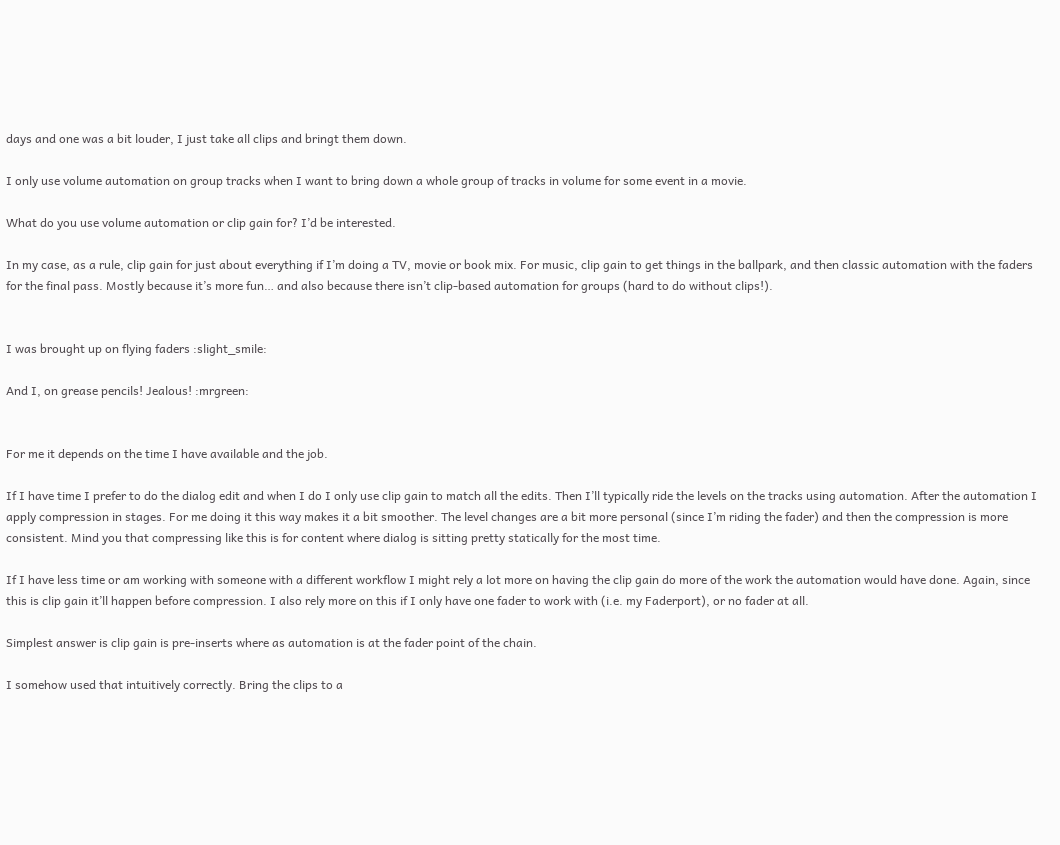days and one was a bit louder, I just take all clips and bringt them down.

I only use volume automation on group tracks when I want to bring down a whole group of tracks in volume for some event in a movie.

What do you use volume automation or clip gain for? I’d be interested.

In my case, as a rule, clip gain for just about everything if I’m doing a TV, movie or book mix. For music, clip gain to get things in the ballpark, and then classic automation with the faders for the final pass. Mostly because it’s more fun… and also because there isn’t clip-based automation for groups (hard to do without clips!).


I was brought up on flying faders :slight_smile:

And I, on grease pencils! Jealous! :mrgreen:


For me it depends on the time I have available and the job.

If I have time I prefer to do the dialog edit and when I do I only use clip gain to match all the edits. Then I’ll typically ride the levels on the tracks using automation. After the automation I apply compression in stages. For me doing it this way makes it a bit smoother. The level changes are a bit more personal (since I’m riding the fader) and then the compression is more consistent. Mind you that compressing like this is for content where dialog is sitting pretty statically for the most time.

If I have less time or am working with someone with a different workflow I might rely a lot more on having the clip gain do more of the work the automation would have done. Again, since this is clip gain it’ll happen before compression. I also rely more on this if I only have one fader to work with (i.e. my Faderport), or no fader at all.

Simplest answer is clip gain is pre-inserts where as automation is at the fader point of the chain.

I somehow used that intuitively correctly. Bring the clips to a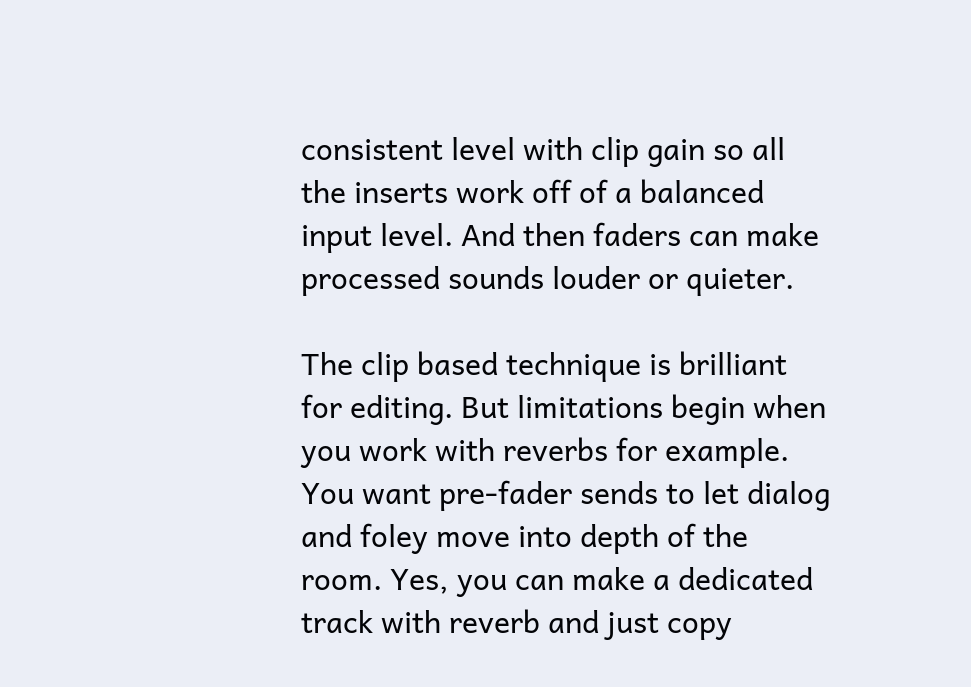consistent level with clip gain so all the inserts work off of a balanced input level. And then faders can make processed sounds louder or quieter.

The clip based technique is brilliant for editing. But limitations begin when you work with reverbs for example. You want pre-fader sends to let dialog and foley move into depth of the room. Yes, you can make a dedicated track with reverb and just copy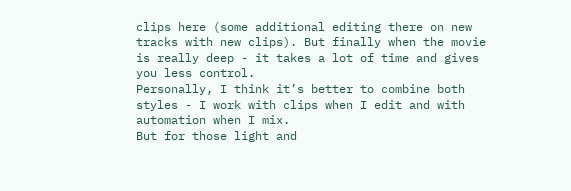clips here (some additional editing there on new tracks with new clips). But finally when the movie is really deep - it takes a lot of time and gives you less control.
Personally, I think it’s better to combine both styles - I work with clips when I edit and with automation when I mix.
But for those light and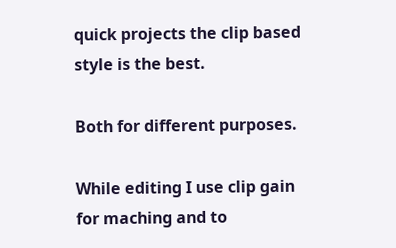quick projects the clip based style is the best.

Both for different purposes.

While editing I use clip gain for maching and to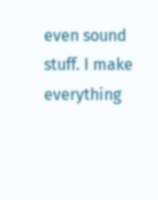even sound stuff. I make everything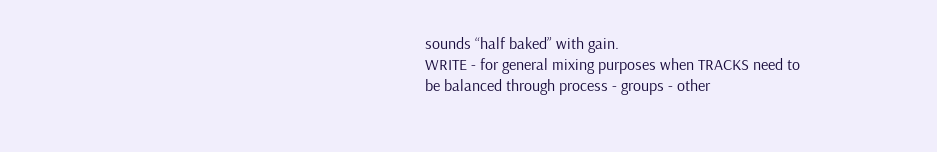sounds “half baked” with gain.
WRITE - for general mixing purposes when TRACKS need to be balanced through process - groups - other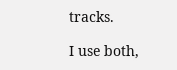tracks.

I use both,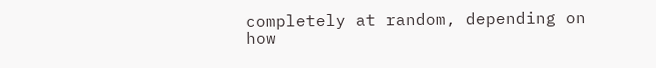completely at random, depending on how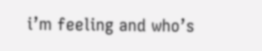i’m feeling and who’s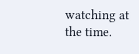watching at the time.